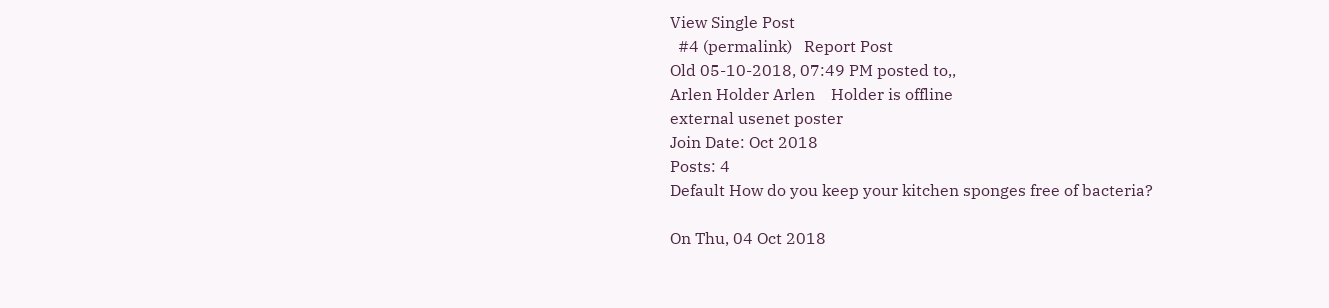View Single Post
  #4 (permalink)   Report Post
Old 05-10-2018, 07:49 PM posted to,,
Arlen Holder Arlen    Holder is offline
external usenet poster
Join Date: Oct 2018
Posts: 4
Default How do you keep your kitchen sponges free of bacteria?

On Thu, 04 Oct 2018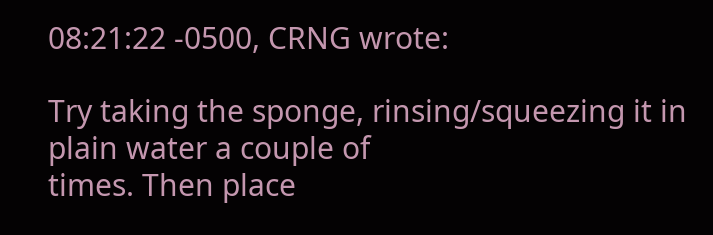08:21:22 -0500, CRNG wrote:

Try taking the sponge, rinsing/squeezing it in plain water a couple of
times. Then place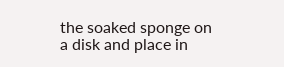the soaked sponge on a disk and place in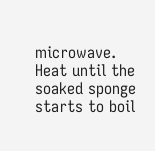microwave.
Heat until the soaked sponge starts to boil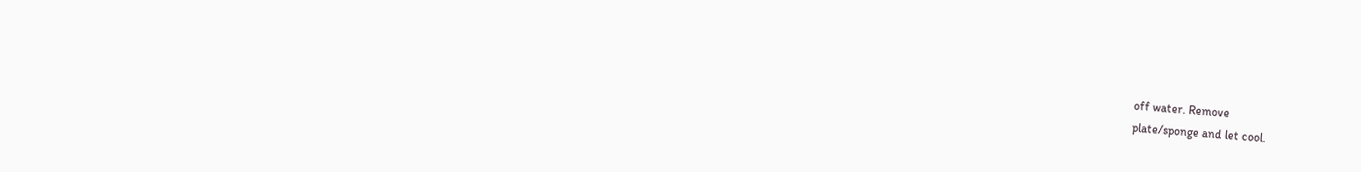off water. Remove
plate/sponge and let cool.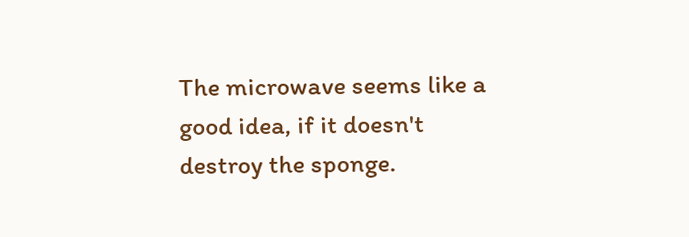The microwave seems like a good idea, if it doesn't destroy the sponge.